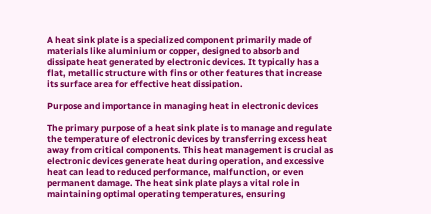A heat sink plate is a specialized component primarily made of materials like aluminium or copper, designed to absorb and dissipate heat generated by electronic devices. It typically has a flat, metallic structure with fins or other features that increase its surface area for effective heat dissipation.

Purpose and importance in managing heat in electronic devices

The primary purpose of a heat sink plate is to manage and regulate the temperature of electronic devices by transferring excess heat away from critical components. This heat management is crucial as electronic devices generate heat during operation, and excessive heat can lead to reduced performance, malfunction, or even permanent damage. The heat sink plate plays a vital role in maintaining optimal operating temperatures, ensuring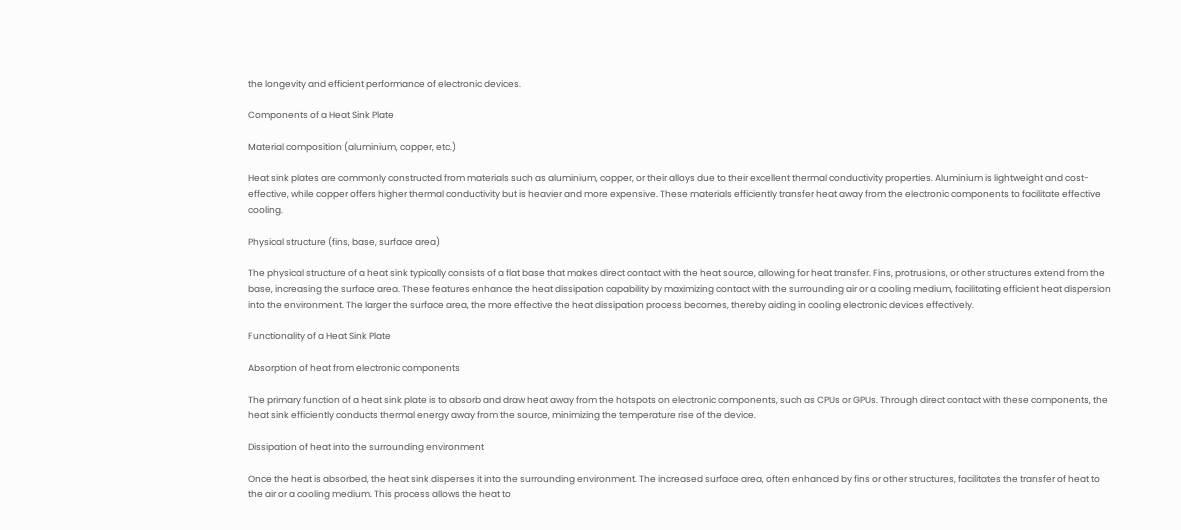the longevity and efficient performance of electronic devices.

Components of a Heat Sink Plate

Material composition (aluminium, copper, etc.)

Heat sink plates are commonly constructed from materials such as aluminium, copper, or their alloys due to their excellent thermal conductivity properties. Aluminium is lightweight and cost-effective, while copper offers higher thermal conductivity but is heavier and more expensive. These materials efficiently transfer heat away from the electronic components to facilitate effective cooling.

Physical structure (fins, base, surface area)

The physical structure of a heat sink typically consists of a flat base that makes direct contact with the heat source, allowing for heat transfer. Fins, protrusions, or other structures extend from the base, increasing the surface area. These features enhance the heat dissipation capability by maximizing contact with the surrounding air or a cooling medium, facilitating efficient heat dispersion into the environment. The larger the surface area, the more effective the heat dissipation process becomes, thereby aiding in cooling electronic devices effectively.

Functionality of a Heat Sink Plate

Absorption of heat from electronic components

The primary function of a heat sink plate is to absorb and draw heat away from the hotspots on electronic components, such as CPUs or GPUs. Through direct contact with these components, the heat sink efficiently conducts thermal energy away from the source, minimizing the temperature rise of the device.

Dissipation of heat into the surrounding environment

Once the heat is absorbed, the heat sink disperses it into the surrounding environment. The increased surface area, often enhanced by fins or other structures, facilitates the transfer of heat to the air or a cooling medium. This process allows the heat to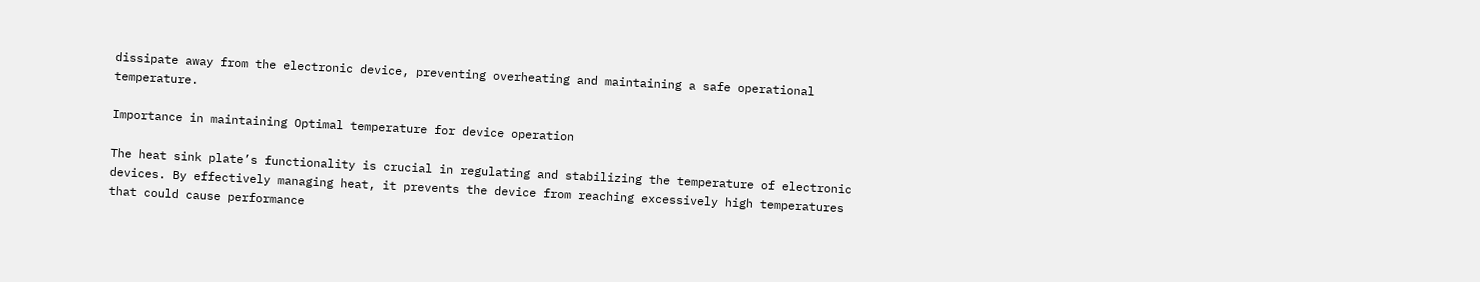dissipate away from the electronic device, preventing overheating and maintaining a safe operational temperature.

Importance in maintaining Optimal temperature for device operation

The heat sink plate’s functionality is crucial in regulating and stabilizing the temperature of electronic devices. By effectively managing heat, it prevents the device from reaching excessively high temperatures that could cause performance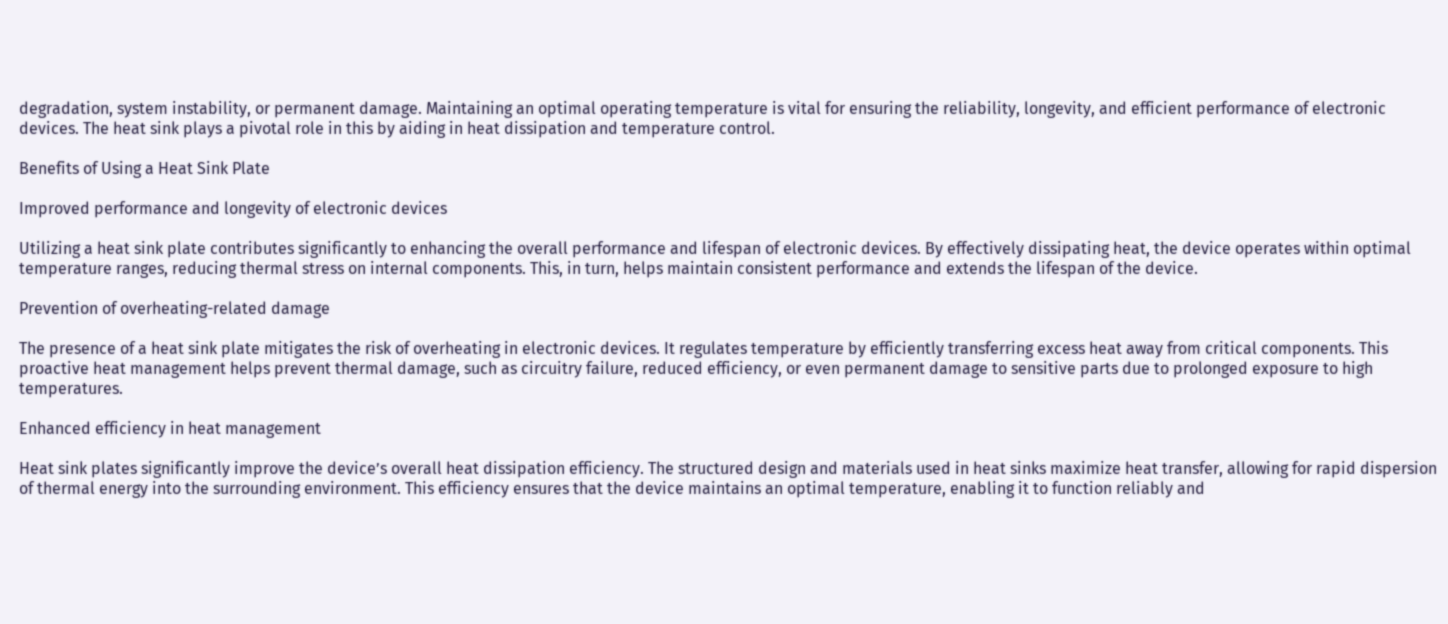degradation, system instability, or permanent damage. Maintaining an optimal operating temperature is vital for ensuring the reliability, longevity, and efficient performance of electronic devices. The heat sink plays a pivotal role in this by aiding in heat dissipation and temperature control.

Benefits of Using a Heat Sink Plate

Improved performance and longevity of electronic devices

Utilizing a heat sink plate contributes significantly to enhancing the overall performance and lifespan of electronic devices. By effectively dissipating heat, the device operates within optimal temperature ranges, reducing thermal stress on internal components. This, in turn, helps maintain consistent performance and extends the lifespan of the device.

Prevention of overheating-related damage

The presence of a heat sink plate mitigates the risk of overheating in electronic devices. It regulates temperature by efficiently transferring excess heat away from critical components. This proactive heat management helps prevent thermal damage, such as circuitry failure, reduced efficiency, or even permanent damage to sensitive parts due to prolonged exposure to high temperatures.

Enhanced efficiency in heat management

Heat sink plates significantly improve the device’s overall heat dissipation efficiency. The structured design and materials used in heat sinks maximize heat transfer, allowing for rapid dispersion of thermal energy into the surrounding environment. This efficiency ensures that the device maintains an optimal temperature, enabling it to function reliably and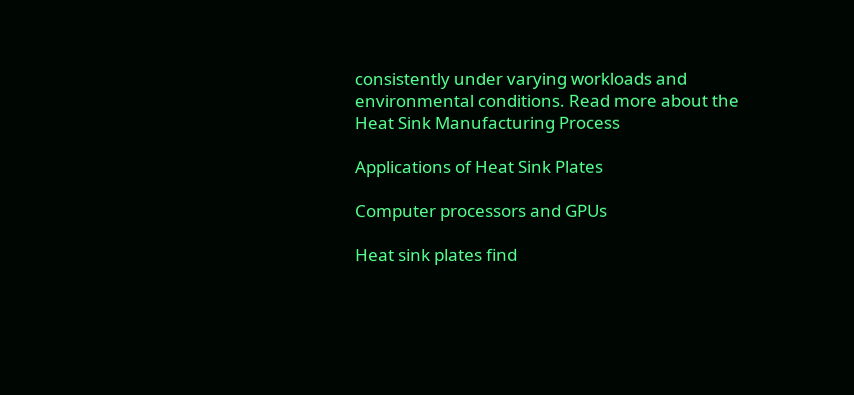consistently under varying workloads and environmental conditions. Read more about the Heat Sink Manufacturing Process

Applications of Heat Sink Plates

Computer processors and GPUs

Heat sink plates find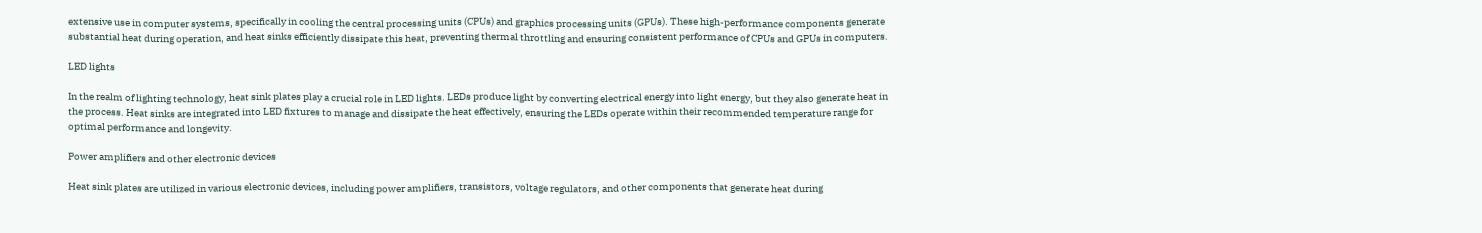extensive use in computer systems, specifically in cooling the central processing units (CPUs) and graphics processing units (GPUs). These high-performance components generate substantial heat during operation, and heat sinks efficiently dissipate this heat, preventing thermal throttling and ensuring consistent performance of CPUs and GPUs in computers.

LED lights

In the realm of lighting technology, heat sink plates play a crucial role in LED lights. LEDs produce light by converting electrical energy into light energy, but they also generate heat in the process. Heat sinks are integrated into LED fixtures to manage and dissipate the heat effectively, ensuring the LEDs operate within their recommended temperature range for optimal performance and longevity.

Power amplifiers and other electronic devices

Heat sink plates are utilized in various electronic devices, including power amplifiers, transistors, voltage regulators, and other components that generate heat during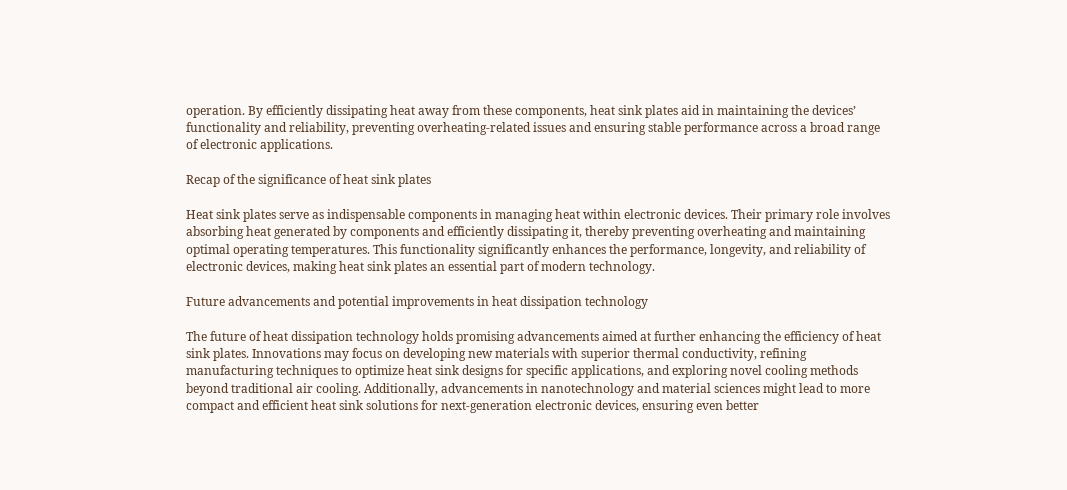operation. By efficiently dissipating heat away from these components, heat sink plates aid in maintaining the devices’ functionality and reliability, preventing overheating-related issues and ensuring stable performance across a broad range of electronic applications.

Recap of the significance of heat sink plates

Heat sink plates serve as indispensable components in managing heat within electronic devices. Their primary role involves absorbing heat generated by components and efficiently dissipating it, thereby preventing overheating and maintaining optimal operating temperatures. This functionality significantly enhances the performance, longevity, and reliability of electronic devices, making heat sink plates an essential part of modern technology.

Future advancements and potential improvements in heat dissipation technology

The future of heat dissipation technology holds promising advancements aimed at further enhancing the efficiency of heat sink plates. Innovations may focus on developing new materials with superior thermal conductivity, refining manufacturing techniques to optimize heat sink designs for specific applications, and exploring novel cooling methods beyond traditional air cooling. Additionally, advancements in nanotechnology and material sciences might lead to more compact and efficient heat sink solutions for next-generation electronic devices, ensuring even better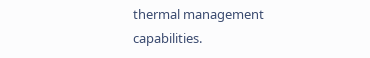thermal management capabilities.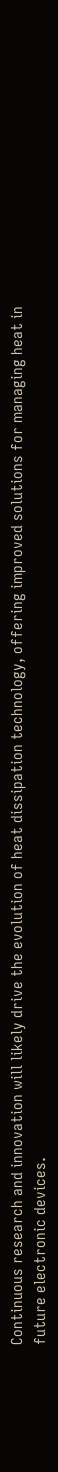Continuous research and innovation will likely drive the evolution of heat dissipation technology, offering improved solutions for managing heat in future electronic devices.